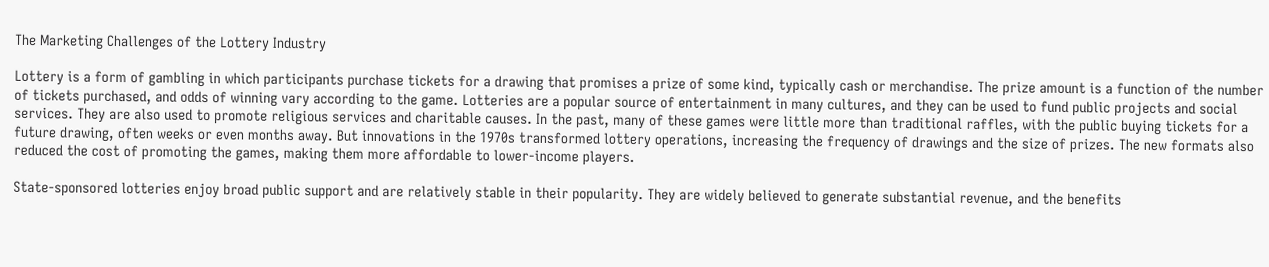The Marketing Challenges of the Lottery Industry

Lottery is a form of gambling in which participants purchase tickets for a drawing that promises a prize of some kind, typically cash or merchandise. The prize amount is a function of the number of tickets purchased, and odds of winning vary according to the game. Lotteries are a popular source of entertainment in many cultures, and they can be used to fund public projects and social services. They are also used to promote religious services and charitable causes. In the past, many of these games were little more than traditional raffles, with the public buying tickets for a future drawing, often weeks or even months away. But innovations in the 1970s transformed lottery operations, increasing the frequency of drawings and the size of prizes. The new formats also reduced the cost of promoting the games, making them more affordable to lower-income players.

State-sponsored lotteries enjoy broad public support and are relatively stable in their popularity. They are widely believed to generate substantial revenue, and the benefits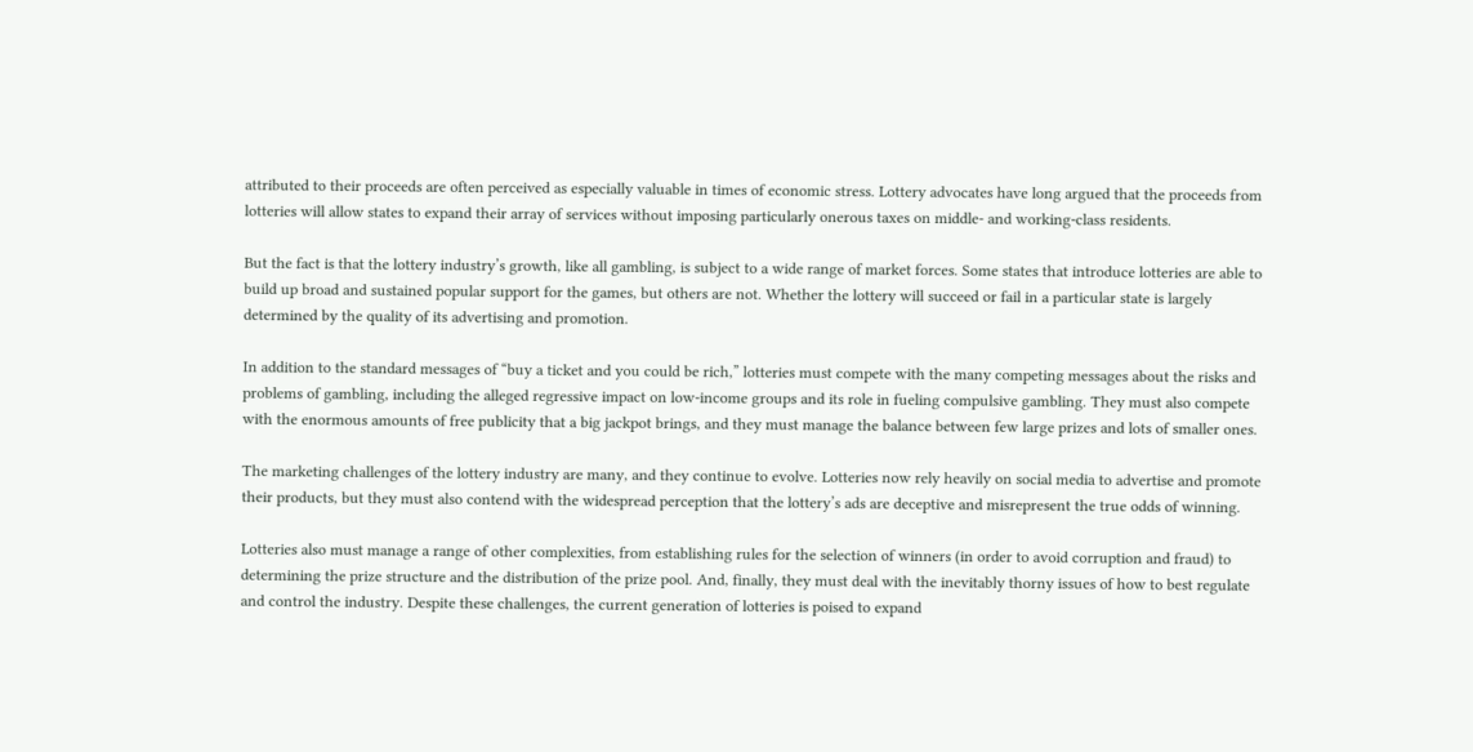attributed to their proceeds are often perceived as especially valuable in times of economic stress. Lottery advocates have long argued that the proceeds from lotteries will allow states to expand their array of services without imposing particularly onerous taxes on middle- and working-class residents.

But the fact is that the lottery industry’s growth, like all gambling, is subject to a wide range of market forces. Some states that introduce lotteries are able to build up broad and sustained popular support for the games, but others are not. Whether the lottery will succeed or fail in a particular state is largely determined by the quality of its advertising and promotion.

In addition to the standard messages of “buy a ticket and you could be rich,” lotteries must compete with the many competing messages about the risks and problems of gambling, including the alleged regressive impact on low-income groups and its role in fueling compulsive gambling. They must also compete with the enormous amounts of free publicity that a big jackpot brings, and they must manage the balance between few large prizes and lots of smaller ones.

The marketing challenges of the lottery industry are many, and they continue to evolve. Lotteries now rely heavily on social media to advertise and promote their products, but they must also contend with the widespread perception that the lottery’s ads are deceptive and misrepresent the true odds of winning.

Lotteries also must manage a range of other complexities, from establishing rules for the selection of winners (in order to avoid corruption and fraud) to determining the prize structure and the distribution of the prize pool. And, finally, they must deal with the inevitably thorny issues of how to best regulate and control the industry. Despite these challenges, the current generation of lotteries is poised to expand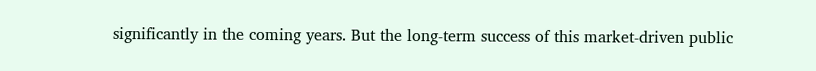significantly in the coming years. But the long-term success of this market-driven public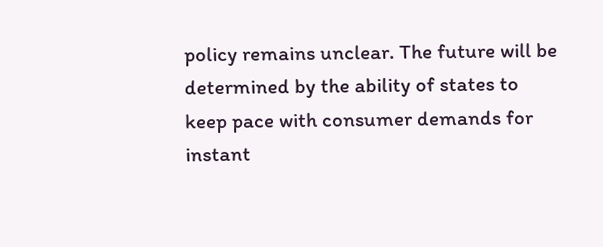policy remains unclear. The future will be determined by the ability of states to keep pace with consumer demands for instant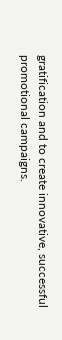gratification and to create innovative, successful promotional campaigns.